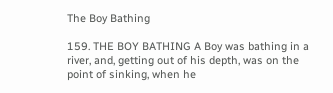The Boy Bathing

159. THE BOY BATHING A Boy was bathing in a river, and, getting out of his depth, was on the point of sinking, when he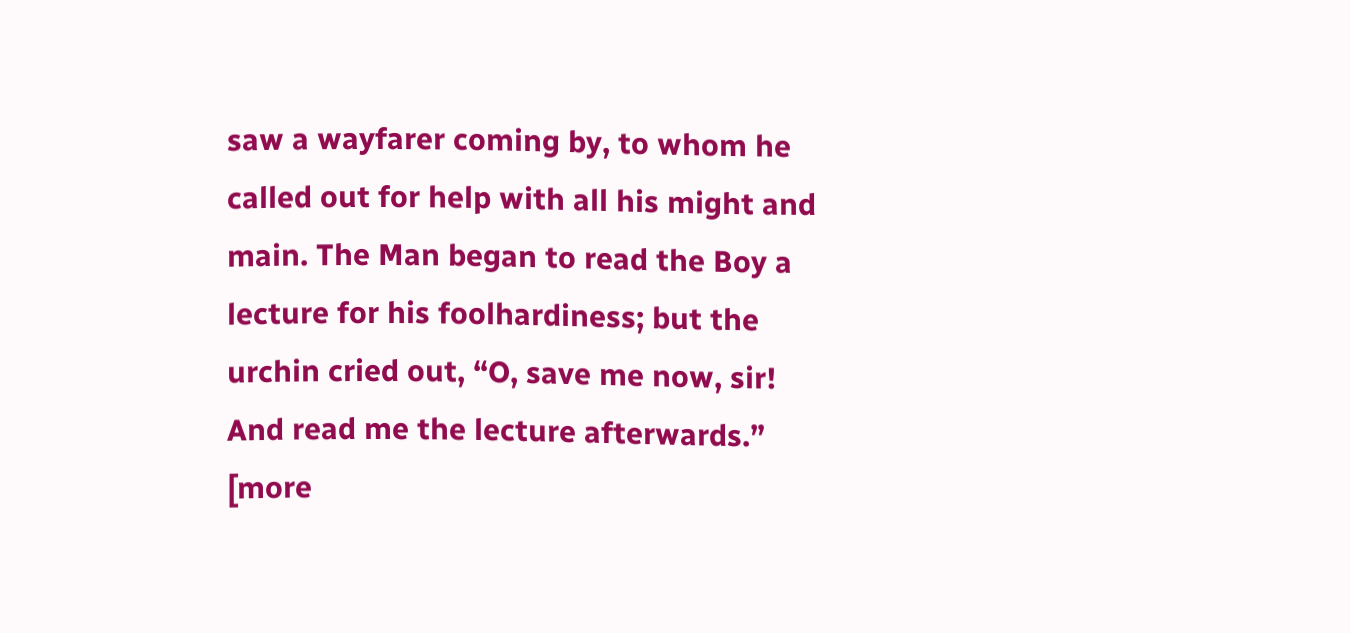saw a wayfarer coming by, to whom he called out for help with all his might and main. The Man began to read the Boy a lecture for his foolhardiness; but the urchin cried out, “O, save me now, sir! And read me the lecture afterwards.” [more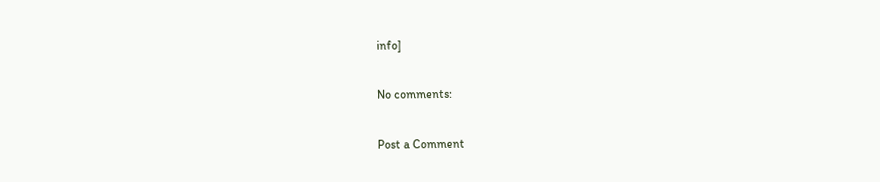info]

No comments:

Post a Comment